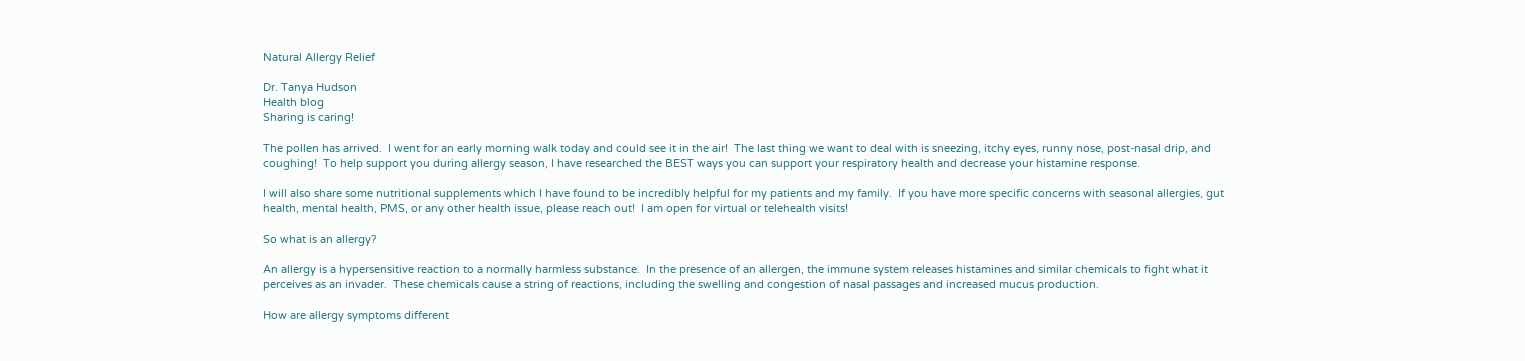Natural Allergy Relief

Dr. Tanya Hudson
Health blog
Sharing is caring!

The pollen has arrived.  I went for an early morning walk today and could see it in the air!  The last thing we want to deal with is sneezing, itchy eyes, runny nose, post-nasal drip, and coughing!  To help support you during allergy season, I have researched the BEST ways you can support your respiratory health and decrease your histamine response.

I will also share some nutritional supplements which I have found to be incredibly helpful for my patients and my family.  If you have more specific concerns with seasonal allergies, gut health, mental health, PMS, or any other health issue, please reach out!  I am open for virtual or telehealth visits!

So what is an allergy?

An allergy is a hypersensitive reaction to a normally harmless substance.  In the presence of an allergen, the immune system releases histamines and similar chemicals to fight what it perceives as an invader.  These chemicals cause a string of reactions, including the swelling and congestion of nasal passages and increased mucus production.

How are allergy symptoms different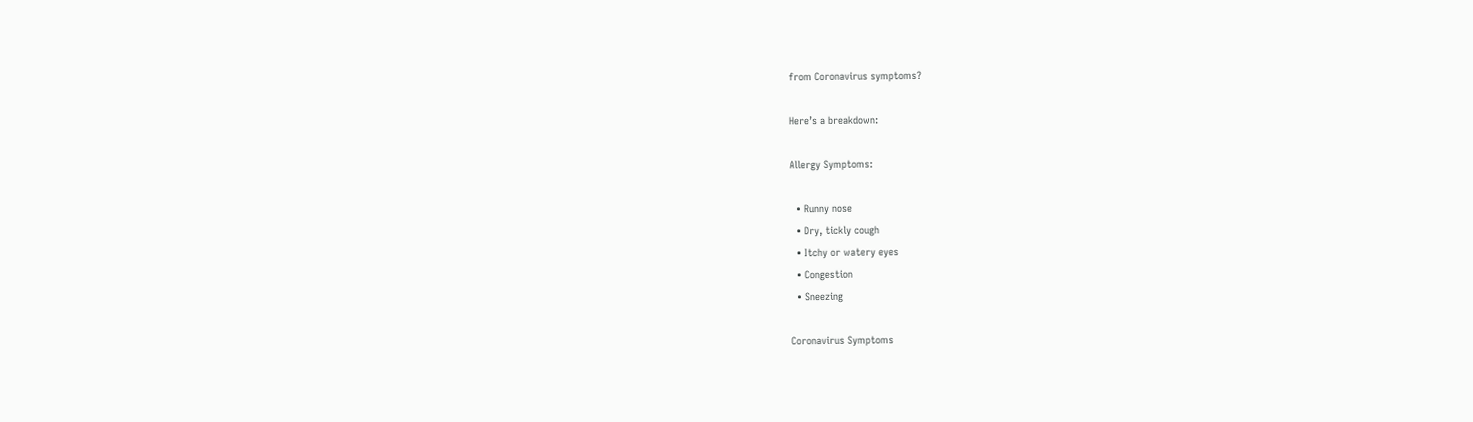from Coronavirus symptoms?

Here’s a breakdown:

Allergy Symptoms:

  • Runny nose
  • Dry, tickly cough
  • Itchy or watery eyes
  • Congestion
  • Sneezing

Coronavirus Symptoms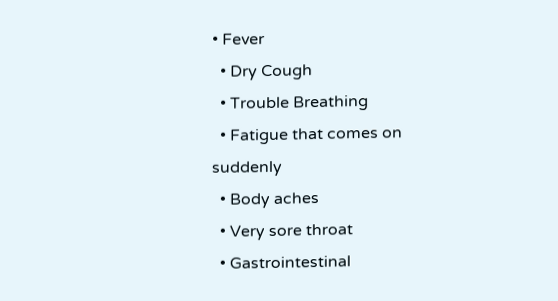• Fever
  • Dry Cough
  • Trouble Breathing
  • Fatigue that comes on suddenly
  • Body aches
  • Very sore throat
  • Gastrointestinal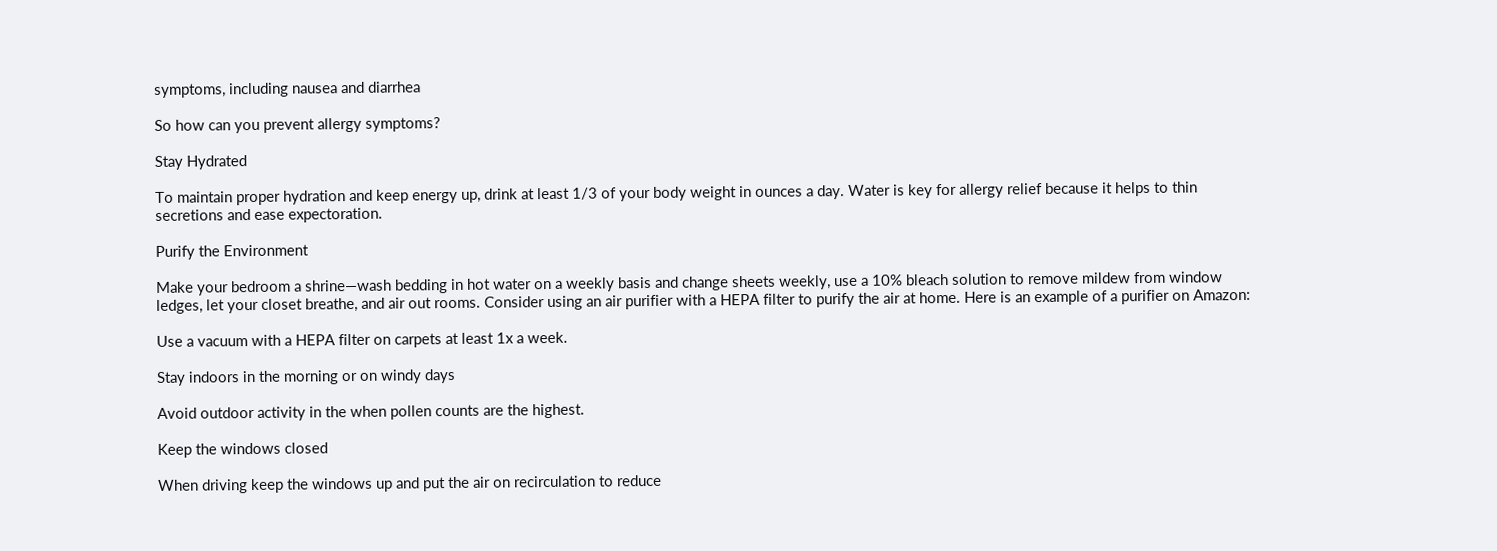symptoms, including nausea and diarrhea

So how can you prevent allergy symptoms?

Stay Hydrated

To maintain proper hydration and keep energy up, drink at least 1/3 of your body weight in ounces a day. Water is key for allergy relief because it helps to thin secretions and ease expectoration.

Purify the Environment

Make your bedroom a shrine—wash bedding in hot water on a weekly basis and change sheets weekly, use a 10% bleach solution to remove mildew from window ledges, let your closet breathe, and air out rooms. Consider using an air purifier with a HEPA filter to purify the air at home. Here is an example of a purifier on Amazon:

Use a vacuum with a HEPA filter on carpets at least 1x a week.

Stay indoors in the morning or on windy days

Avoid outdoor activity in the when pollen counts are the highest.

Keep the windows closed

When driving keep the windows up and put the air on recirculation to reduce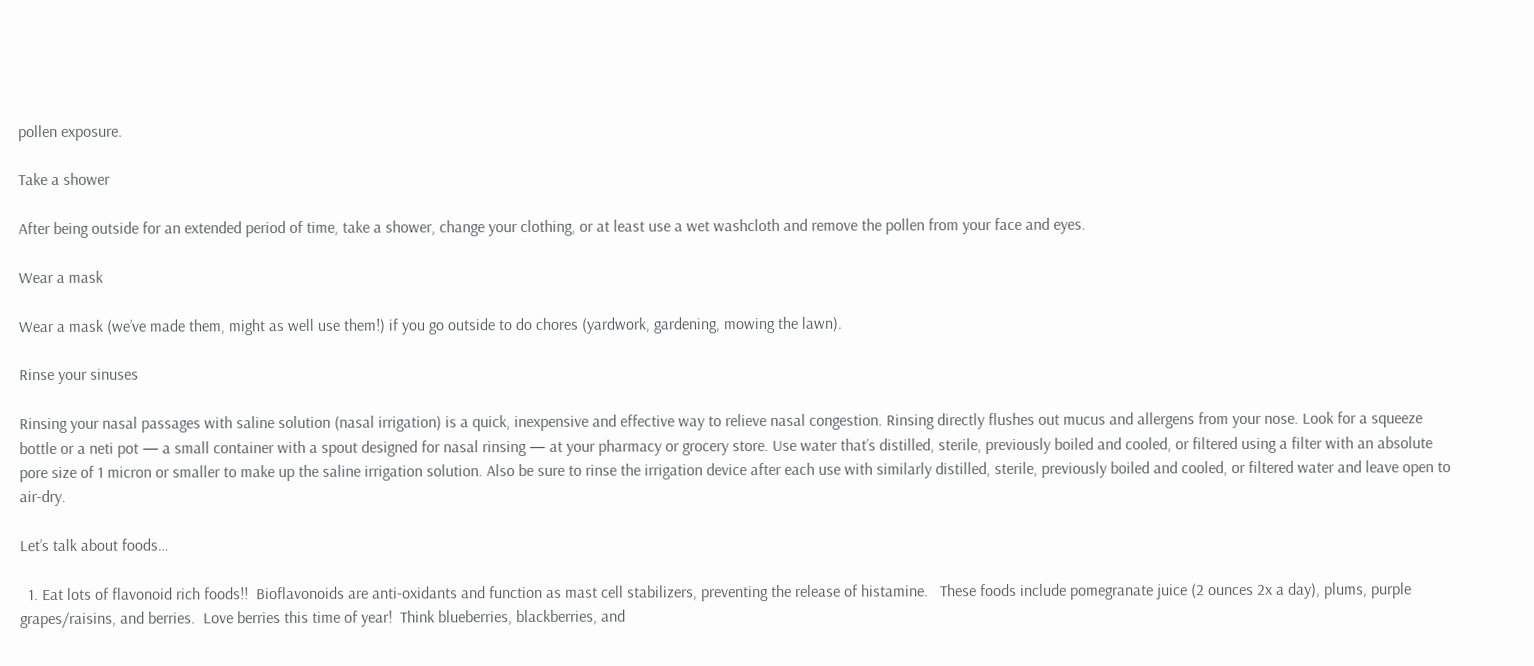pollen exposure.

Take a shower

After being outside for an extended period of time, take a shower, change your clothing, or at least use a wet washcloth and remove the pollen from your face and eyes.

Wear a mask

Wear a mask (we’ve made them, might as well use them!) if you go outside to do chores (yardwork, gardening, mowing the lawn).

Rinse your sinuses

Rinsing your nasal passages with saline solution (nasal irrigation) is a quick, inexpensive and effective way to relieve nasal congestion. Rinsing directly flushes out mucus and allergens from your nose. Look for a squeeze bottle or a neti pot — a small container with a spout designed for nasal rinsing — at your pharmacy or grocery store. Use water that’s distilled, sterile, previously boiled and cooled, or filtered using a filter with an absolute pore size of 1 micron or smaller to make up the saline irrigation solution. Also be sure to rinse the irrigation device after each use with similarly distilled, sterile, previously boiled and cooled, or filtered water and leave open to air-dry.

Let’s talk about foods…

  1. Eat lots of flavonoid rich foods!!  Bioflavonoids are anti-oxidants and function as mast cell stabilizers, preventing the release of histamine.   These foods include pomegranate juice (2 ounces 2x a day), plums, purple grapes/raisins, and berries.  Love berries this time of year!  Think blueberries, blackberries, and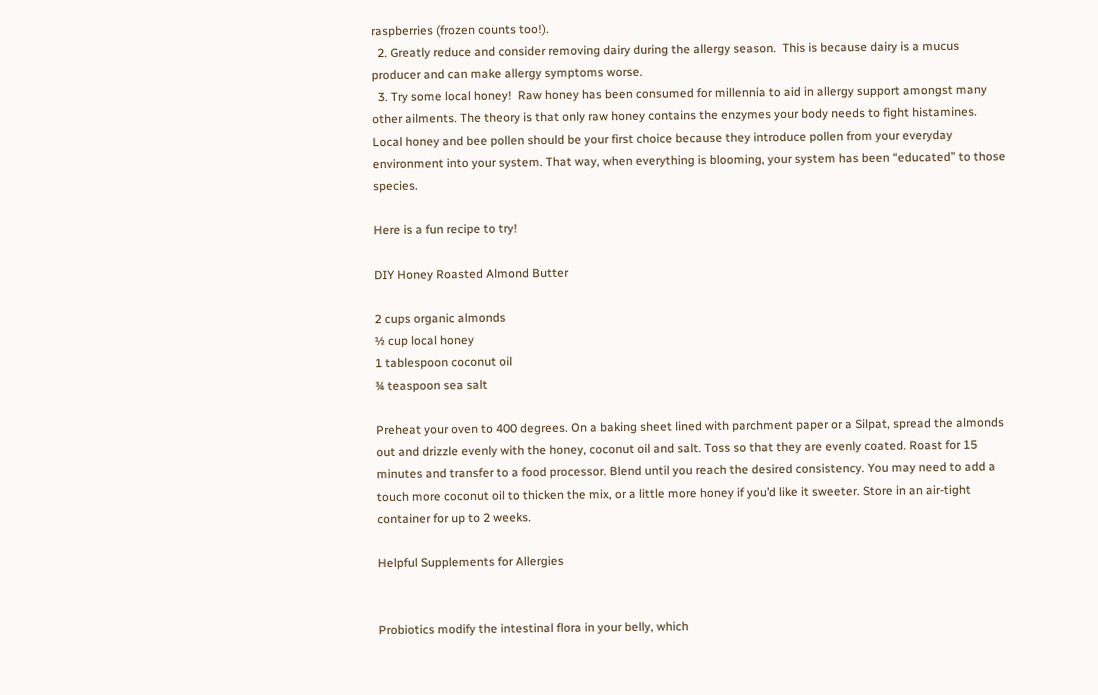raspberries (frozen counts too!).
  2. Greatly reduce and consider removing dairy during the allergy season.  This is because dairy is a mucus producer and can make allergy symptoms worse.
  3. Try some local honey!  Raw honey has been consumed for millennia to aid in allergy support amongst many other ailments. The theory is that only raw honey contains the enzymes your body needs to fight histamines. Local honey and bee pollen should be your first choice because they introduce pollen from your everyday environment into your system. That way, when everything is blooming, your system has been “educated” to those species.

Here is a fun recipe to try!

DIY Honey Roasted Almond Butter

2 cups organic almonds
½ cup local honey
1 tablespoon coconut oil
¾ teaspoon sea salt

Preheat your oven to 400 degrees. On a baking sheet lined with parchment paper or a Silpat, spread the almonds out and drizzle evenly with the honey, coconut oil and salt. Toss so that they are evenly coated. Roast for 15 minutes and transfer to a food processor. Blend until you reach the desired consistency. You may need to add a touch more coconut oil to thicken the mix, or a little more honey if you’d like it sweeter. Store in an air-tight container for up to 2 weeks.

Helpful Supplements for Allergies


Probiotics modify the intestinal flora in your belly, which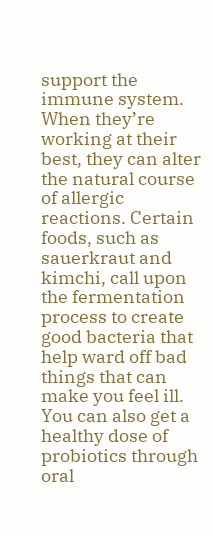support the immune system. When they’re working at their best, they can alter the natural course of allergic reactions. Certain foods, such as sauerkraut and kimchi, call upon the fermentation process to create good bacteria that help ward off bad things that can make you feel ill. You can also get a healthy dose of probiotics through oral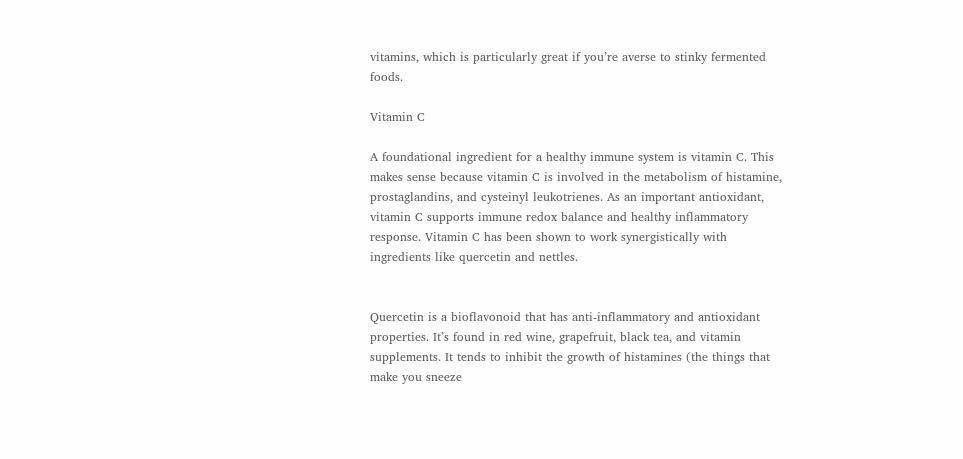vitamins, which is particularly great if you’re averse to stinky fermented foods.

Vitamin C

A foundational ingredient for a healthy immune system is vitamin C. This makes sense because vitamin C is involved in the metabolism of histamine, prostaglandins, and cysteinyl leukotrienes. As an important antioxidant, vitamin C supports immune redox balance and healthy inflammatory response. Vitamin C has been shown to work synergistically with ingredients like quercetin and nettles.


Quercetin is a bioflavonoid that has anti-inflammatory and antioxidant properties. It’s found in red wine, grapefruit, black tea, and vitamin supplements. It tends to inhibit the growth of histamines (the things that make you sneeze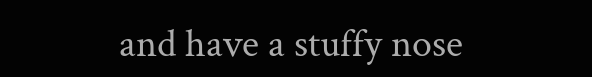and have a stuffy nose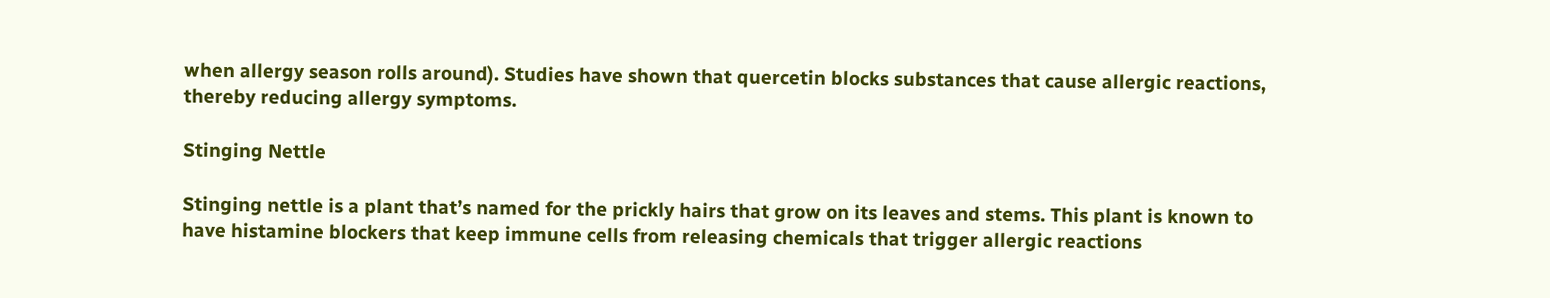when allergy season rolls around). Studies have shown that quercetin blocks substances that cause allergic reactions, thereby reducing allergy symptoms.

Stinging Nettle

Stinging nettle is a plant that’s named for the prickly hairs that grow on its leaves and stems. This plant is known to have histamine blockers that keep immune cells from releasing chemicals that trigger allergic reactions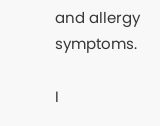and allergy symptoms.

I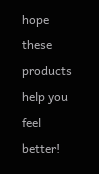hope these products help you feel better!